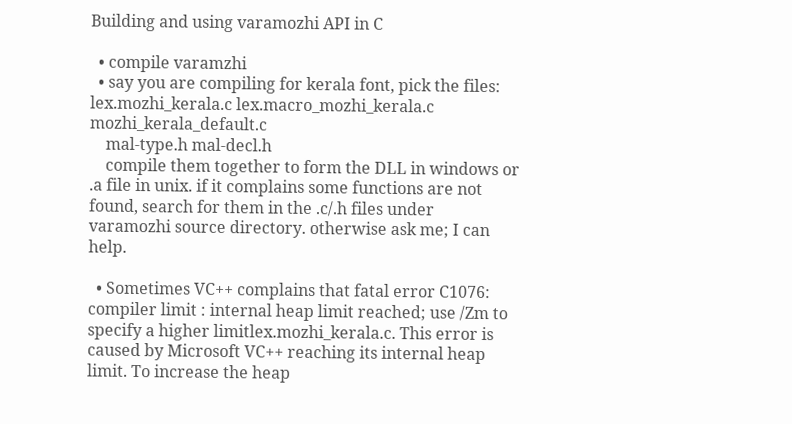Building and using varamozhi API in C

  • compile varamzhi
  • say you are compiling for kerala font, pick the files: lex.mozhi_kerala.c lex.macro_mozhi_kerala.c mozhi_kerala_default.c
    mal-type.h mal-decl.h
    compile them together to form the DLL in windows or .a file in unix. if it complains some functions are not found, search for them in the .c/.h files under varamozhi source directory. otherwise ask me; I can help.

  • Sometimes VC++ complains that fatal error C1076: compiler limit : internal heap limit reached; use /Zm to specify a higher limitlex.mozhi_kerala.c. This error is caused by Microsoft VC++ reaching its internal heap limit. To increase the heap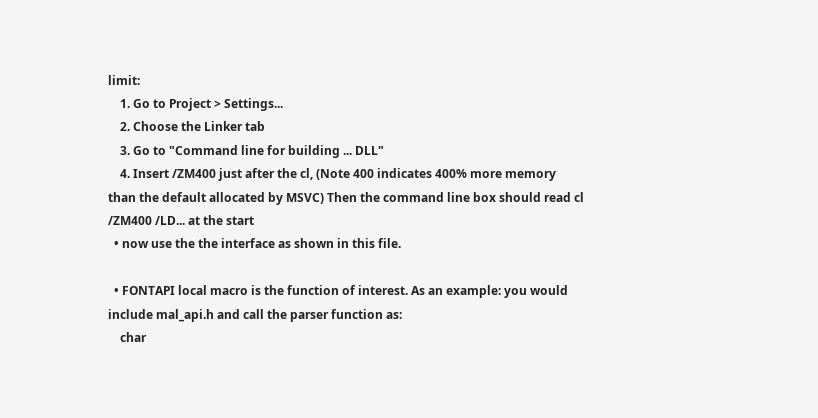limit:
    1. Go to Project > Settings...
    2. Choose the Linker tab
    3. Go to "Command line for building ... DLL"
    4. Insert /ZM400 just after the cl, (Note 400 indicates 400% more memory than the default allocated by MSVC) Then the command line box should read cl /ZM400 /LD... at the start
  • now use the the interface as shown in this file.

  • FONTAPI local macro is the function of interest. As an example: you would include mal_api.h and call the parser function as:
    char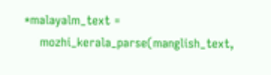*malayalm_text =
    mozhi_kerala_parse(manglish_text,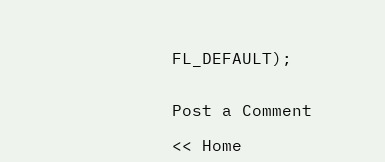FL_DEFAULT);


Post a Comment

<< Home